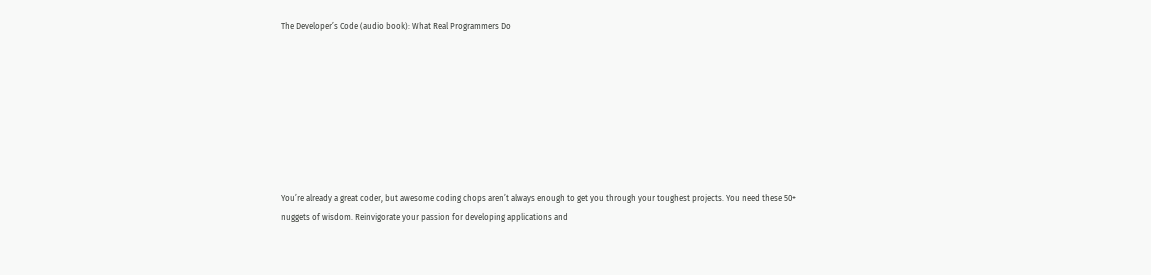The Developer’s Code (audio book): What Real Programmers Do








You’re already a great coder, but awesome coding chops aren’t always enough to get you through your toughest projects. You need these 50+ nuggets of wisdom. Reinvigorate your passion for developing applications and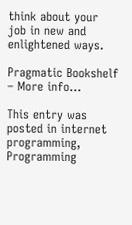think about your job in new and enlightened ways.

Pragmatic Bookshelf – More info…

This entry was posted in internet programming, Programming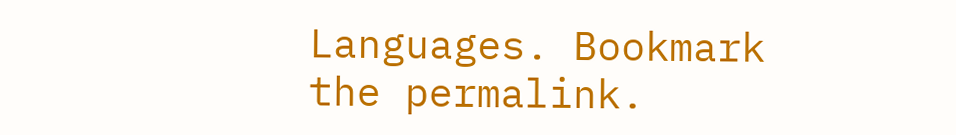Languages. Bookmark the permalink.